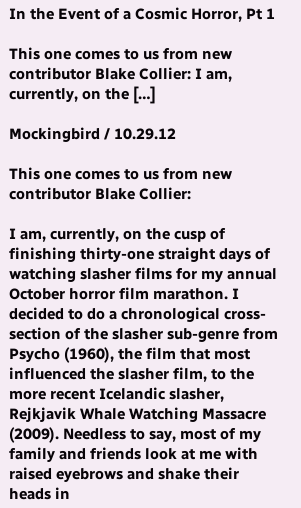In the Event of a Cosmic Horror, Pt 1

This one comes to us from new contributor Blake Collier: I am, currently, on the […]

Mockingbird / 10.29.12

This one comes to us from new contributor Blake Collier:

I am, currently, on the cusp of finishing thirty-one straight days of watching slasher films for my annual October horror film marathon. I decided to do a chronological cross-section of the slasher sub-genre from Psycho (1960), the film that most influenced the slasher film, to the more recent Icelandic slasher, Rejkjavik Whale Watching Massacre (2009). Needless to say, most of my family and friends look at me with raised eyebrows and shake their heads in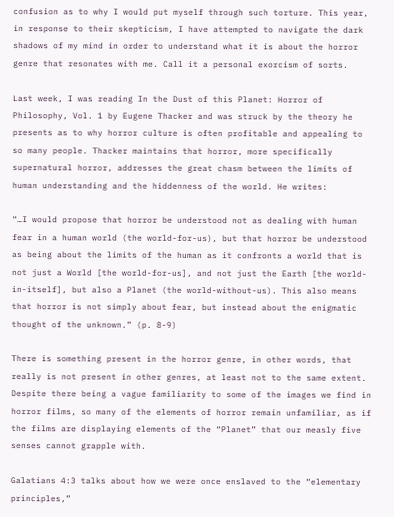confusion as to why I would put myself through such torture. This year, in response to their skepticism, I have attempted to navigate the dark shadows of my mind in order to understand what it is about the horror genre that resonates with me. Call it a personal exorcism of sorts.

Last week, I was reading In the Dust of this Planet: Horror of Philosophy, Vol. 1 by Eugene Thacker and was struck by the theory he presents as to why horror culture is often profitable and appealing to so many people. Thacker maintains that horror, more specifically supernatural horror, addresses the great chasm between the limits of human understanding and the hiddenness of the world. He writes:

“…I would propose that horror be understood not as dealing with human fear in a human world (the world-for-us), but that horror be understood as being about the limits of the human as it confronts a world that is not just a World [the world-for-us], and not just the Earth [the world-in-itself], but also a Planet (the world-without-us). This also means that horror is not simply about fear, but instead about the enigmatic thought of the unknown.” (p. 8-9)

There is something present in the horror genre, in other words, that really is not present in other genres, at least not to the same extent. Despite there being a vague familiarity to some of the images we find in horror films, so many of the elements of horror remain unfamiliar, as if the films are displaying elements of the “Planet” that our measly five senses cannot grapple with.

Galatians 4:3 talks about how we were once enslaved to the “elementary principles,”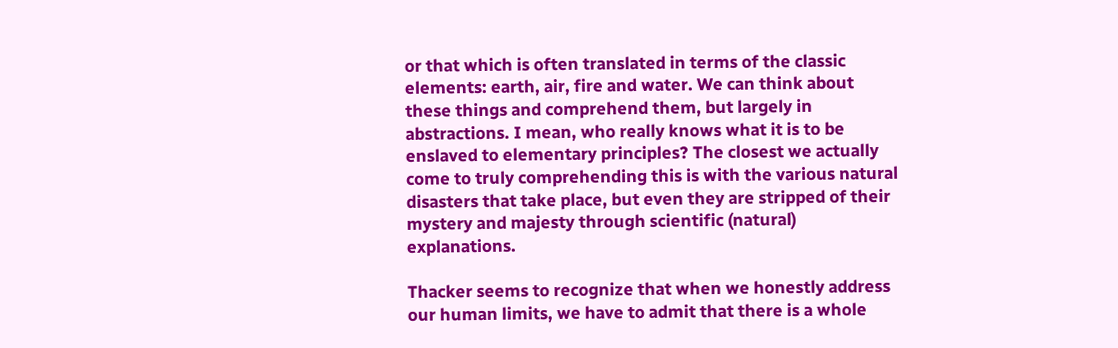or that which is often translated in terms of the classic elements: earth, air, fire and water. We can think about these things and comprehend them, but largely in abstractions. I mean, who really knows what it is to be enslaved to elementary principles? The closest we actually come to truly comprehending this is with the various natural disasters that take place, but even they are stripped of their mystery and majesty through scientific (natural) explanations.

Thacker seems to recognize that when we honestly address our human limits, we have to admit that there is a whole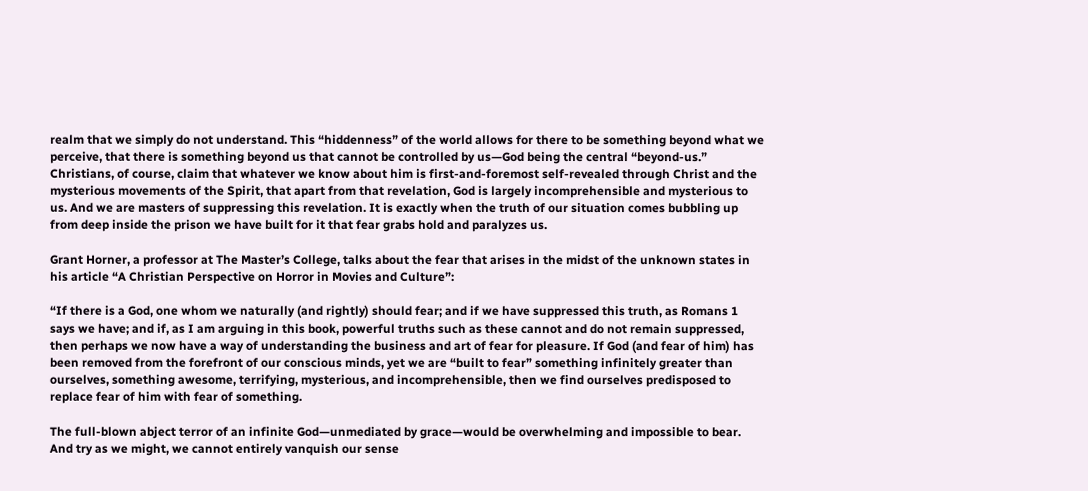realm that we simply do not understand. This “hiddenness” of the world allows for there to be something beyond what we perceive, that there is something beyond us that cannot be controlled by us—God being the central “beyond-us.” Christians, of course, claim that whatever we know about him is first-and-foremost self-revealed through Christ and the mysterious movements of the Spirit, that apart from that revelation, God is largely incomprehensible and mysterious to us. And we are masters of suppressing this revelation. It is exactly when the truth of our situation comes bubbling up from deep inside the prison we have built for it that fear grabs hold and paralyzes us.

Grant Horner, a professor at The Master’s College, talks about the fear that arises in the midst of the unknown states in his article “A Christian Perspective on Horror in Movies and Culture”:

“If there is a God, one whom we naturally (and rightly) should fear; and if we have suppressed this truth, as Romans 1 says we have; and if, as I am arguing in this book, powerful truths such as these cannot and do not remain suppressed, then perhaps we now have a way of understanding the business and art of fear for pleasure. If God (and fear of him) has been removed from the forefront of our conscious minds, yet we are “built to fear” something infinitely greater than ourselves, something awesome, terrifying, mysterious, and incomprehensible, then we find ourselves predisposed to replace fear of him with fear of something.

The full-blown abject terror of an infinite God—unmediated by grace—would be overwhelming and impossible to bear. And try as we might, we cannot entirely vanquish our sense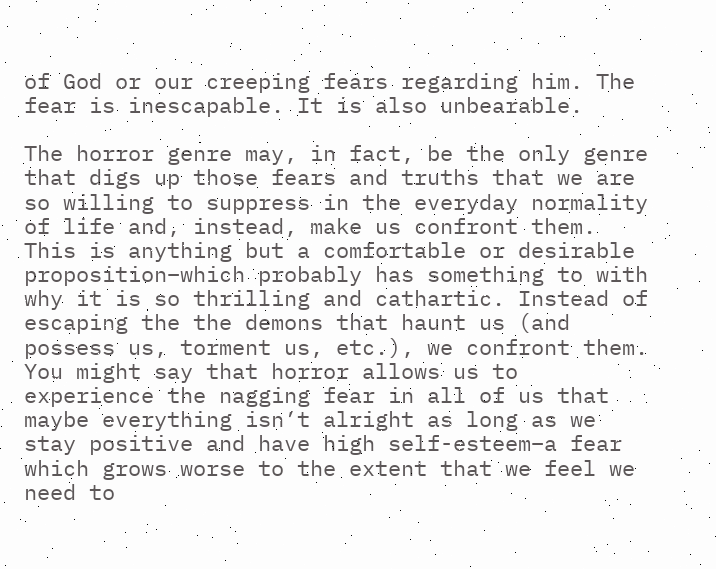of God or our creeping fears regarding him. The fear is inescapable. It is also unbearable.

The horror genre may, in fact, be the only genre that digs up those fears and truths that we are so willing to suppress in the everyday normality of life and, instead, make us confront them. This is anything but a comfortable or desirable proposition–which probably has something to with why it is so thrilling and cathartic. Instead of escaping the the demons that haunt us (and possess us, torment us, etc.), we confront them. You might say that horror allows us to experience the nagging fear in all of us that maybe everything isn’t alright as long as we stay positive and have high self-esteem–a fear which grows worse to the extent that we feel we need to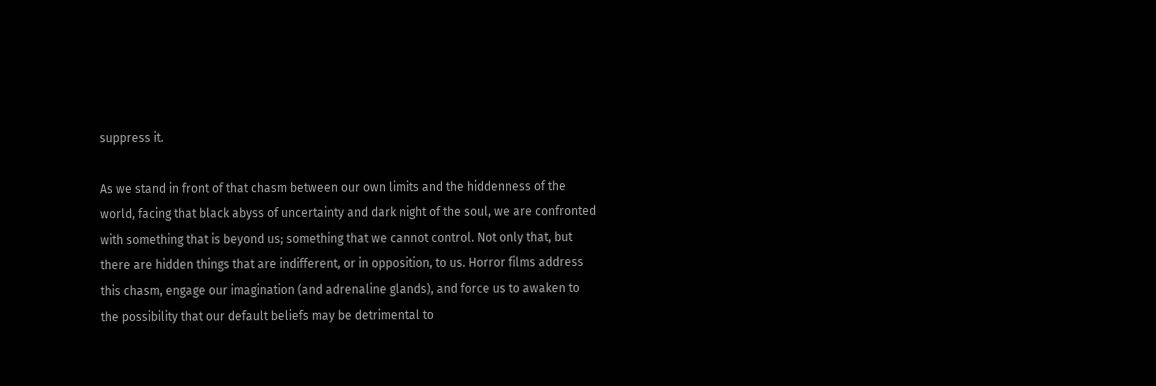suppress it.

As we stand in front of that chasm between our own limits and the hiddenness of the world, facing that black abyss of uncertainty and dark night of the soul, we are confronted with something that is beyond us; something that we cannot control. Not only that, but there are hidden things that are indifferent, or in opposition, to us. Horror films address this chasm, engage our imagination (and adrenaline glands), and force us to awaken to the possibility that our default beliefs may be detrimental to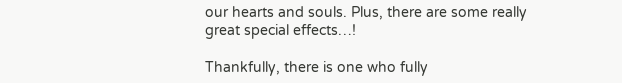our hearts and souls. Plus, there are some really great special effects…!

Thankfully, there is one who fully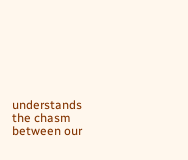understands the chasm between our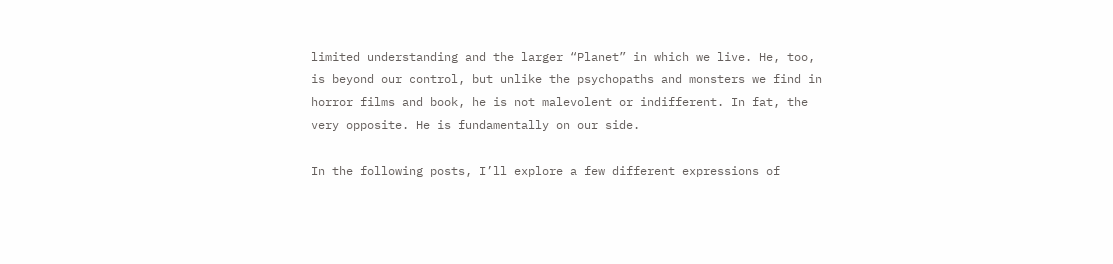limited understanding and the larger “Planet” in which we live. He, too, is beyond our control, but unlike the psychopaths and monsters we find in horror films and book, he is not malevolent or indifferent. In fat, the very opposite. He is fundamentally on our side.

In the following posts, I’ll explore a few different expressions of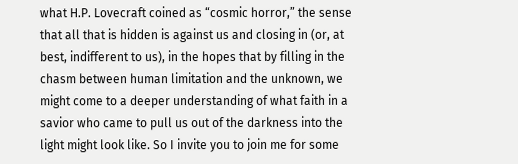what H.P. Lovecraft coined as “cosmic horror,” the sense that all that is hidden is against us and closing in (or, at best, indifferent to us), in the hopes that by filling in the chasm between human limitation and the unknown, we might come to a deeper understanding of what faith in a savior who came to pull us out of the darkness into the light might look like. So I invite you to join me for some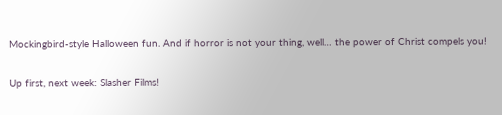Mockingbird-style Halloween fun. And if horror is not your thing, well… the power of Christ compels you!


Up first, next week: Slasher Films!